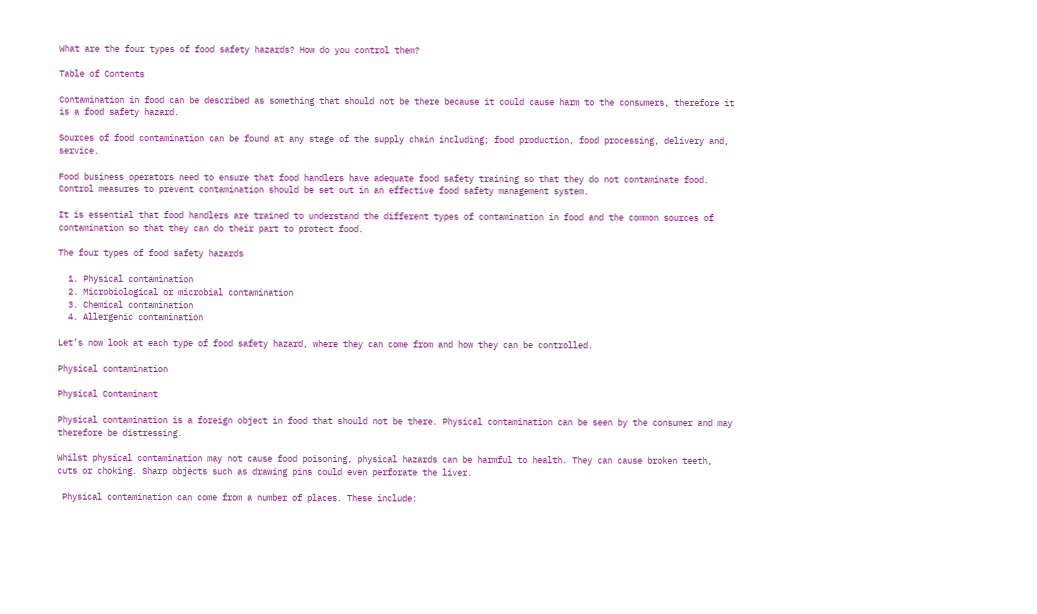What are the four types of food safety hazards? How do you control them?

Table of Contents

Contamination in food can be described as something that should not be there because it could cause harm to the consumers, therefore it is a food safety hazard.

Sources of food contamination can be found at any stage of the supply chain including; food production, food processing, delivery and, service.

Food business operators need to ensure that food handlers have adequate food safety training so that they do not contaminate food. Control measures to prevent contamination should be set out in an effective food safety management system.

It is essential that food handlers are trained to understand the different types of contamination in food and the common sources of contamination so that they can do their part to protect food.

The four types of food safety hazards

  1. Physical contamination
  2. Microbiological or microbial contamination
  3. Chemical contamination
  4. Allergenic contamination

Let’s now look at each type of food safety hazard, where they can come from and how they can be controlled.

Physical contamination

Physical Contaminant

Physical contamination is a foreign object in food that should not be there. Physical contamination can be seen by the consumer and may therefore be distressing.

Whilst physical contamination may not cause food poisoning, physical hazards can be harmful to health. They can cause broken teeth, cuts or choking. Sharp objects such as drawing pins could even perforate the liver.

 Physical contamination can come from a number of places. These include: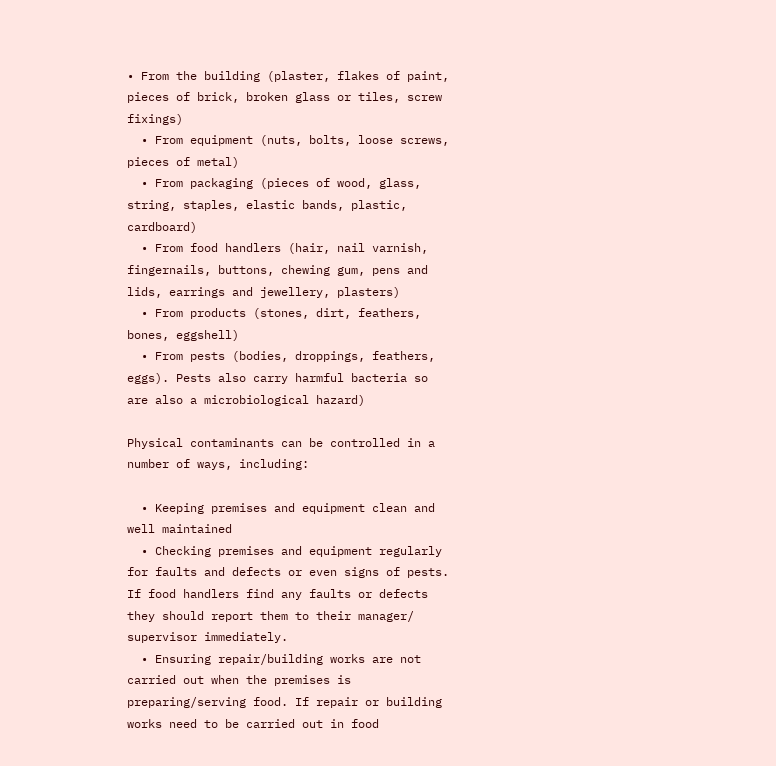• From the building (plaster, flakes of paint, pieces of brick, broken glass or tiles, screw fixings)
  • From equipment (nuts, bolts, loose screws, pieces of metal)
  • From packaging (pieces of wood, glass, string, staples, elastic bands, plastic, cardboard)
  • From food handlers (hair, nail varnish, fingernails, buttons, chewing gum, pens and lids, earrings and jewellery, plasters)
  • From products (stones, dirt, feathers, bones, eggshell)
  • From pests (bodies, droppings, feathers, eggs). Pests also carry harmful bacteria so are also a microbiological hazard)

Physical contaminants can be controlled in a number of ways, including:

  • Keeping premises and equipment clean and well maintained
  • Checking premises and equipment regularly for faults and defects or even signs of pests. If food handlers find any faults or defects they should report them to their manager/ supervisor immediately.
  • Ensuring repair/building works are not carried out when the premises is preparing/serving food. If repair or building works need to be carried out in food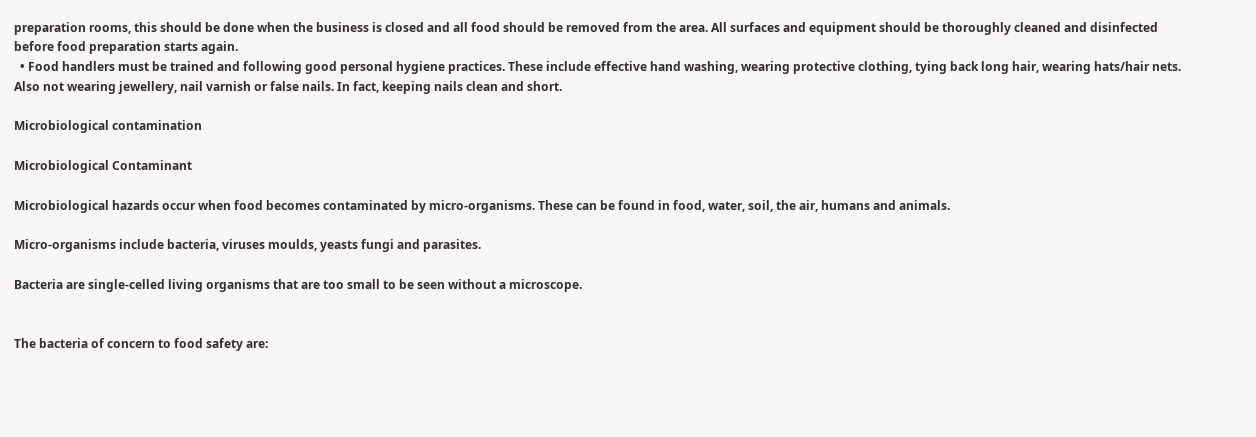preparation rooms, this should be done when the business is closed and all food should be removed from the area. All surfaces and equipment should be thoroughly cleaned and disinfected before food preparation starts again.
  • Food handlers must be trained and following good personal hygiene practices. These include effective hand washing, wearing protective clothing, tying back long hair, wearing hats/hair nets. Also not wearing jewellery, nail varnish or false nails. In fact, keeping nails clean and short.

Microbiological contamination

Microbiological Contaminant

Microbiological hazards occur when food becomes contaminated by micro-organisms. These can be found in food, water, soil, the air, humans and animals.

Micro-organisms include bacteria, viruses moulds, yeasts fungi and parasites.

Bacteria are single-celled living organisms that are too small to be seen without a microscope.


The bacteria of concern to food safety are: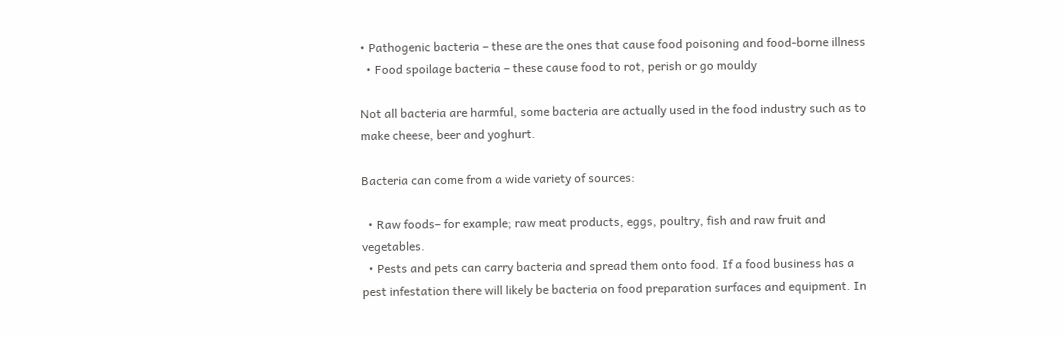• Pathogenic bacteria – these are the ones that cause food poisoning and food-borne illness
  • Food spoilage bacteria – these cause food to rot, perish or go mouldy

Not all bacteria are harmful, some bacteria are actually used in the food industry such as to make cheese, beer and yoghurt.

Bacteria can come from a wide variety of sources:

  • Raw foods– for example; raw meat products, eggs, poultry, fish and raw fruit and vegetables.
  • Pests and pets can carry bacteria and spread them onto food. If a food business has a pest infestation there will likely be bacteria on food preparation surfaces and equipment. In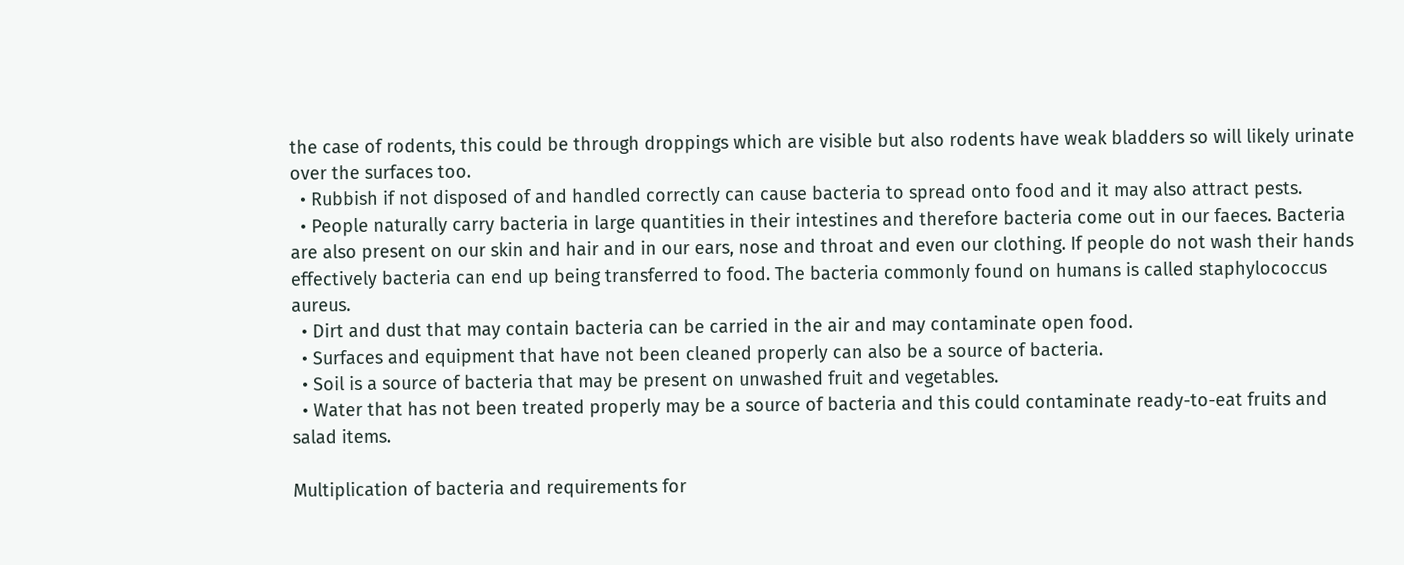the case of rodents, this could be through droppings which are visible but also rodents have weak bladders so will likely urinate over the surfaces too.
  • Rubbish if not disposed of and handled correctly can cause bacteria to spread onto food and it may also attract pests.
  • People naturally carry bacteria in large quantities in their intestines and therefore bacteria come out in our faeces. Bacteria are also present on our skin and hair and in our ears, nose and throat and even our clothing. If people do not wash their hands effectively bacteria can end up being transferred to food. The bacteria commonly found on humans is called staphylococcus aureus.
  • Dirt and dust that may contain bacteria can be carried in the air and may contaminate open food.
  • Surfaces and equipment that have not been cleaned properly can also be a source of bacteria.
  • Soil is a source of bacteria that may be present on unwashed fruit and vegetables.
  • Water that has not been treated properly may be a source of bacteria and this could contaminate ready-to-eat fruits and salad items.

Multiplication of bacteria and requirements for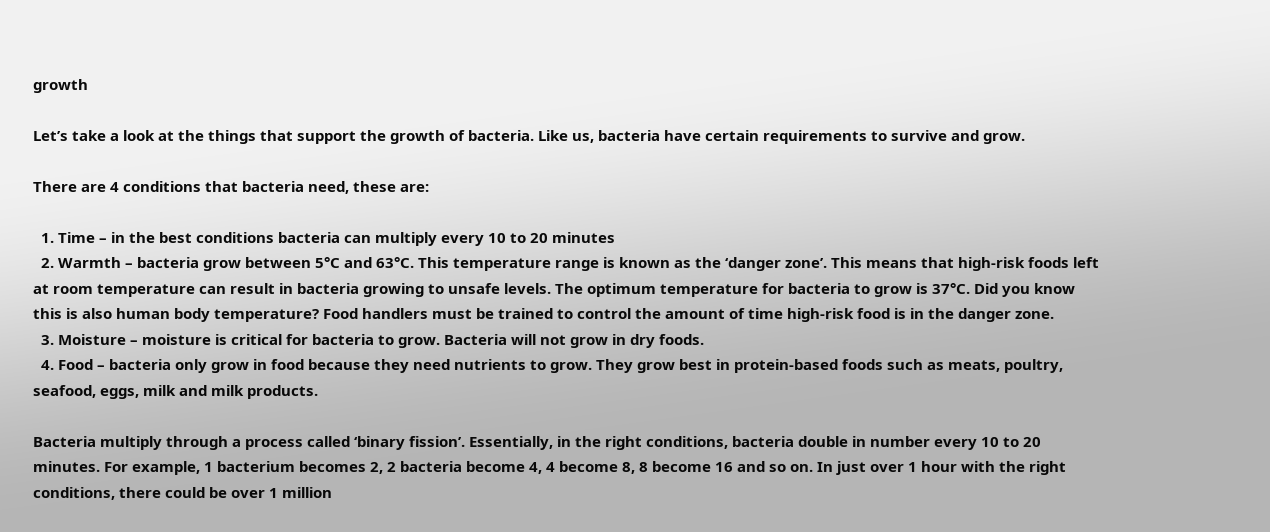growth

Let’s take a look at the things that support the growth of bacteria. Like us, bacteria have certain requirements to survive and grow.

There are 4 conditions that bacteria need, these are:

  1. Time – in the best conditions bacteria can multiply every 10 to 20 minutes
  2. Warmth – bacteria grow between 5°C and 63°C. This temperature range is known as the ‘danger zone’. This means that high-risk foods left at room temperature can result in bacteria growing to unsafe levels. The optimum temperature for bacteria to grow is 37°C. Did you know this is also human body temperature? Food handlers must be trained to control the amount of time high-risk food is in the danger zone.
  3. Moisture – moisture is critical for bacteria to grow. Bacteria will not grow in dry foods.
  4. Food – bacteria only grow in food because they need nutrients to grow. They grow best in protein-based foods such as meats, poultry, seafood, eggs, milk and milk products.

Bacteria multiply through a process called ‘binary fission’. Essentially, in the right conditions, bacteria double in number every 10 to 20 minutes. For example, 1 bacterium becomes 2, 2 bacteria become 4, 4 become 8, 8 become 16 and so on. In just over 1 hour with the right conditions, there could be over 1 million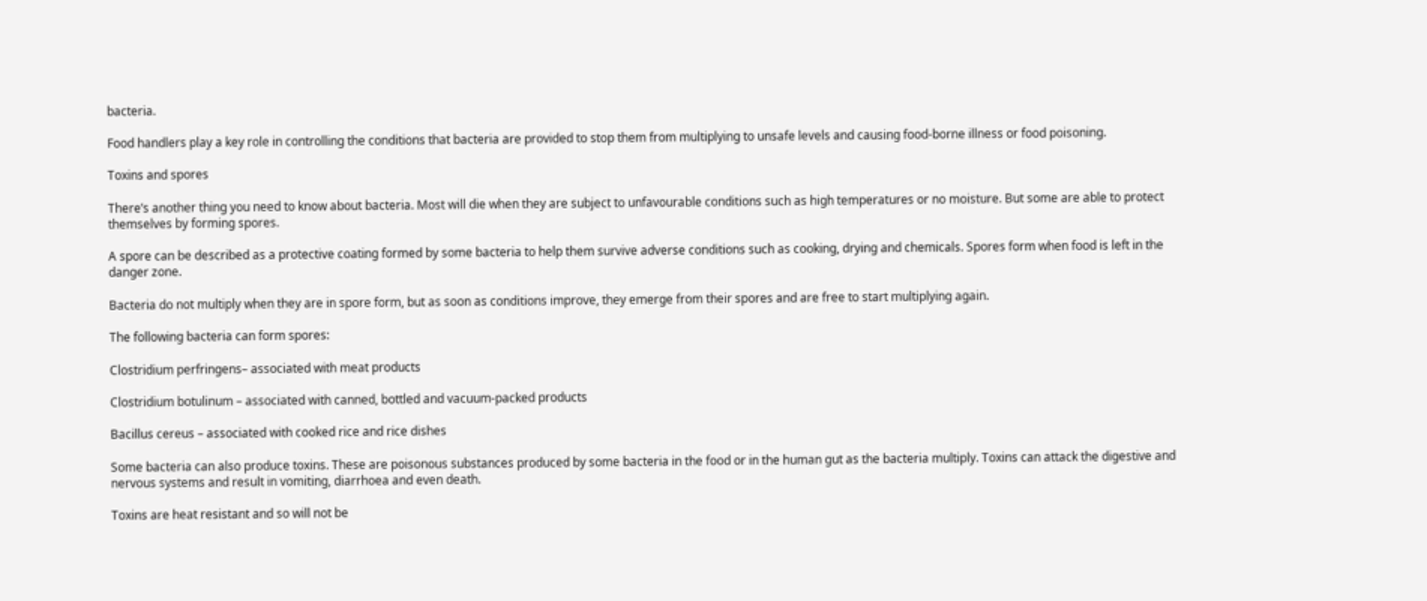bacteria.

Food handlers play a key role in controlling the conditions that bacteria are provided to stop them from multiplying to unsafe levels and causing food-borne illness or food poisoning.

Toxins and spores

There’s another thing you need to know about bacteria. Most will die when they are subject to unfavourable conditions such as high temperatures or no moisture. But some are able to protect themselves by forming spores.

A spore can be described as a protective coating formed by some bacteria to help them survive adverse conditions such as cooking, drying and chemicals. Spores form when food is left in the danger zone.

Bacteria do not multiply when they are in spore form, but as soon as conditions improve, they emerge from their spores and are free to start multiplying again.

The following bacteria can form spores:

Clostridium perfringens– associated with meat products

Clostridium botulinum – associated with canned, bottled and vacuum-packed products

Bacillus cereus – associated with cooked rice and rice dishes

Some bacteria can also produce toxins. These are poisonous substances produced by some bacteria in the food or in the human gut as the bacteria multiply. Toxins can attack the digestive and nervous systems and result in vomiting, diarrhoea and even death.

Toxins are heat resistant and so will not be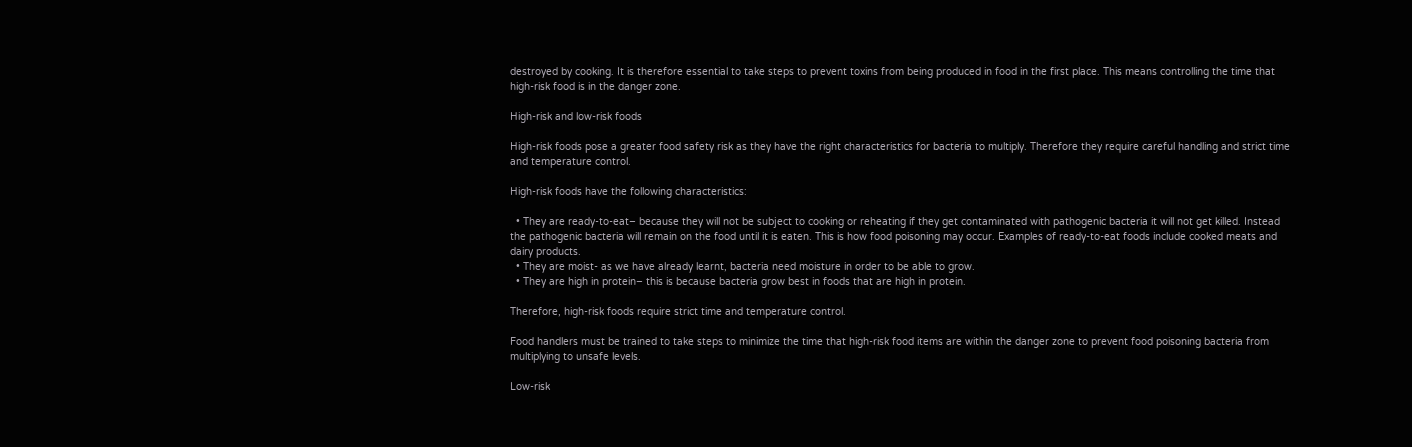destroyed by cooking. It is therefore essential to take steps to prevent toxins from being produced in food in the first place. This means controlling the time that high-risk food is in the danger zone.

High-risk and low-risk foods

High-risk foods pose a greater food safety risk as they have the right characteristics for bacteria to multiply. Therefore they require careful handling and strict time and temperature control.

High-risk foods have the following characteristics:

  • They are ready-to-eat– because they will not be subject to cooking or reheating if they get contaminated with pathogenic bacteria it will not get killed. Instead the pathogenic bacteria will remain on the food until it is eaten. This is how food poisoning may occur. Examples of ready-to-eat foods include cooked meats and dairy products.
  • They are moist- as we have already learnt, bacteria need moisture in order to be able to grow.
  • They are high in protein– this is because bacteria grow best in foods that are high in protein.

Therefore, high-risk foods require strict time and temperature control.

Food handlers must be trained to take steps to minimize the time that high-risk food items are within the danger zone to prevent food poisoning bacteria from multiplying to unsafe levels.

Low-risk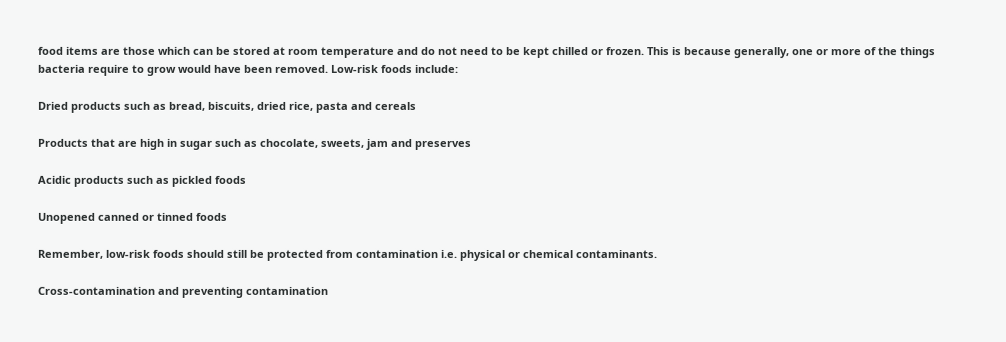food items are those which can be stored at room temperature and do not need to be kept chilled or frozen. This is because generally, one or more of the things bacteria require to grow would have been removed. Low-risk foods include:

Dried products such as bread, biscuits, dried rice, pasta and cereals

Products that are high in sugar such as chocolate, sweets, jam and preserves

Acidic products such as pickled foods

Unopened canned or tinned foods

Remember, low-risk foods should still be protected from contamination i.e. physical or chemical contaminants.

Cross-contamination and preventing contamination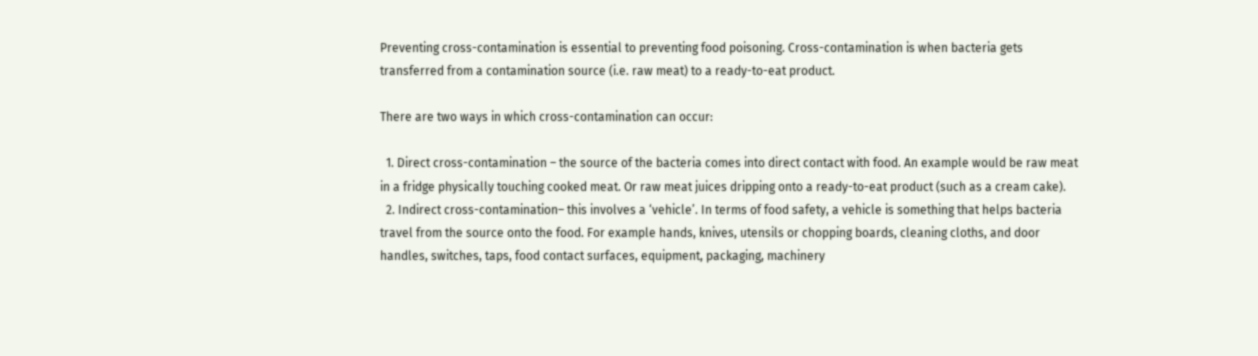Preventing cross-contamination is essential to preventing food poisoning. Cross-contamination is when bacteria gets transferred from a contamination source (i.e. raw meat) to a ready-to-eat product.

There are two ways in which cross-contamination can occur:

  1. Direct cross-contamination – the source of the bacteria comes into direct contact with food. An example would be raw meat in a fridge physically touching cooked meat. Or raw meat juices dripping onto a ready-to-eat product (such as a cream cake).
  2. Indirect cross-contamination– this involves a ‘vehicle’. In terms of food safety, a vehicle is something that helps bacteria travel from the source onto the food. For example hands, knives, utensils or chopping boards, cleaning cloths, and door handles, switches, taps, food contact surfaces, equipment, packaging, machinery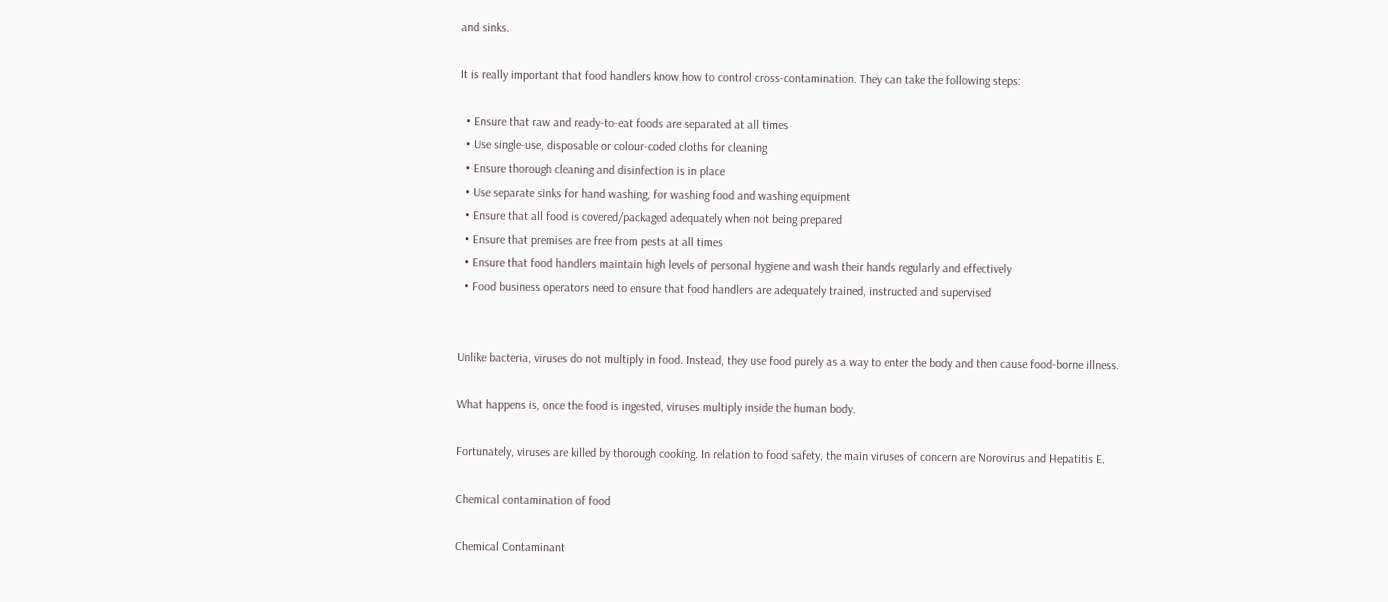and sinks.

It is really important that food handlers know how to control cross-contamination. They can take the following steps:

  • Ensure that raw and ready-to-eat foods are separated at all times
  • Use single-use, disposable or colour-coded cloths for cleaning
  • Ensure thorough cleaning and disinfection is in place
  • Use separate sinks for hand washing, for washing food and washing equipment
  • Ensure that all food is covered/packaged adequately when not being prepared
  • Ensure that premises are free from pests at all times
  • Ensure that food handlers maintain high levels of personal hygiene and wash their hands regularly and effectively
  • Food business operators need to ensure that food handlers are adequately trained, instructed and supervised


Unlike bacteria, viruses do not multiply in food. Instead, they use food purely as a way to enter the body and then cause food-borne illness.

What happens is, once the food is ingested, viruses multiply inside the human body.

Fortunately, viruses are killed by thorough cooking. In relation to food safety, the main viruses of concern are Norovirus and Hepatitis E.

Chemical contamination of food

Chemical Contaminant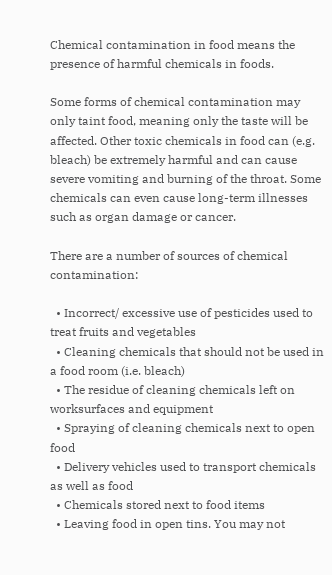Chemical contamination in food means the presence of harmful chemicals in foods.

Some forms of chemical contamination may only taint food, meaning only the taste will be affected. Other toxic chemicals in food can (e.g. bleach) be extremely harmful and can cause severe vomiting and burning of the throat. Some chemicals can even cause long-term illnesses such as organ damage or cancer.

There are a number of sources of chemical contamination:

  • Incorrect/ excessive use of pesticides used to treat fruits and vegetables
  • Cleaning chemicals that should not be used in a food room (i.e. bleach)
  • The residue of cleaning chemicals left on worksurfaces and equipment
  • Spraying of cleaning chemicals next to open food
  • Delivery vehicles used to transport chemicals as well as food
  • Chemicals stored next to food items
  • Leaving food in open tins. You may not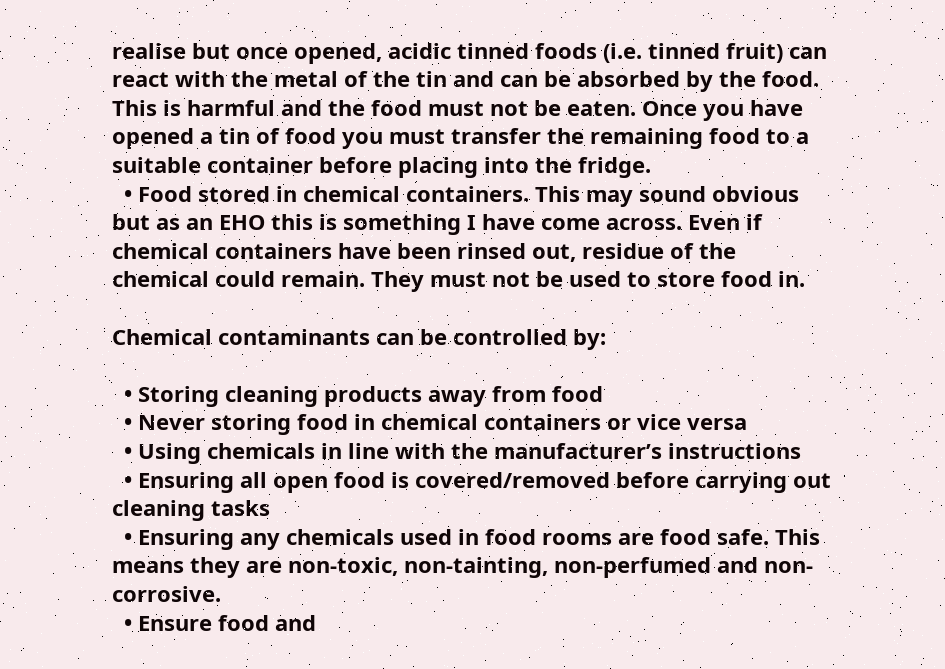realise but once opened, acidic tinned foods (i.e. tinned fruit) can react with the metal of the tin and can be absorbed by the food. This is harmful and the food must not be eaten. Once you have opened a tin of food you must transfer the remaining food to a suitable container before placing into the fridge.
  • Food stored in chemical containers. This may sound obvious but as an EHO this is something I have come across. Even if chemical containers have been rinsed out, residue of the chemical could remain. They must not be used to store food in.

Chemical contaminants can be controlled by:

  • Storing cleaning products away from food
  • Never storing food in chemical containers or vice versa
  • Using chemicals in line with the manufacturer’s instructions
  • Ensuring all open food is covered/removed before carrying out cleaning tasks
  • Ensuring any chemicals used in food rooms are food safe. This means they are non-toxic, non-tainting, non-perfumed and non-corrosive.
  • Ensure food and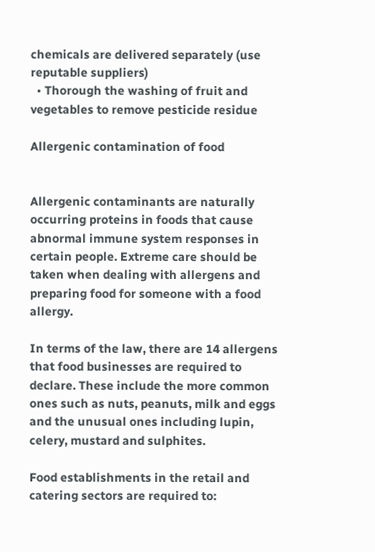chemicals are delivered separately (use reputable suppliers)
  • Thorough the washing of fruit and vegetables to remove pesticide residue

Allergenic contamination of food


Allergenic contaminants are naturally occurring proteins in foods that cause abnormal immune system responses in certain people. Extreme care should be taken when dealing with allergens and preparing food for someone with a food allergy.

In terms of the law, there are 14 allergens that food businesses are required to declare. These include the more common ones such as nuts, peanuts, milk and eggs and the unusual ones including lupin, celery, mustard and sulphites.

Food establishments in the retail and catering sectors are required to: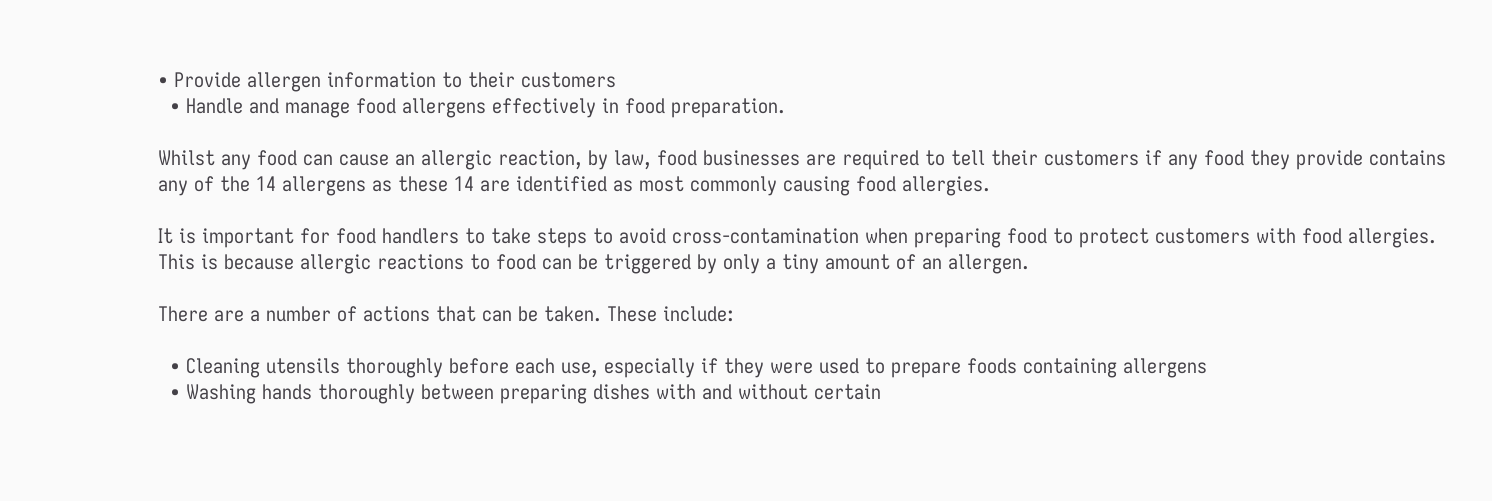• Provide allergen information to their customers
  • Handle and manage food allergens effectively in food preparation.

Whilst any food can cause an allergic reaction, by law, food businesses are required to tell their customers if any food they provide contains any of the 14 allergens as these 14 are identified as most commonly causing food allergies.

It is important for food handlers to take steps to avoid cross-contamination when preparing food to protect customers with food allergies. This is because allergic reactions to food can be triggered by only a tiny amount of an allergen.

There are a number of actions that can be taken. These include:

  • Cleaning utensils thoroughly before each use, especially if they were used to prepare foods containing allergens
  • Washing hands thoroughly between preparing dishes with and without certain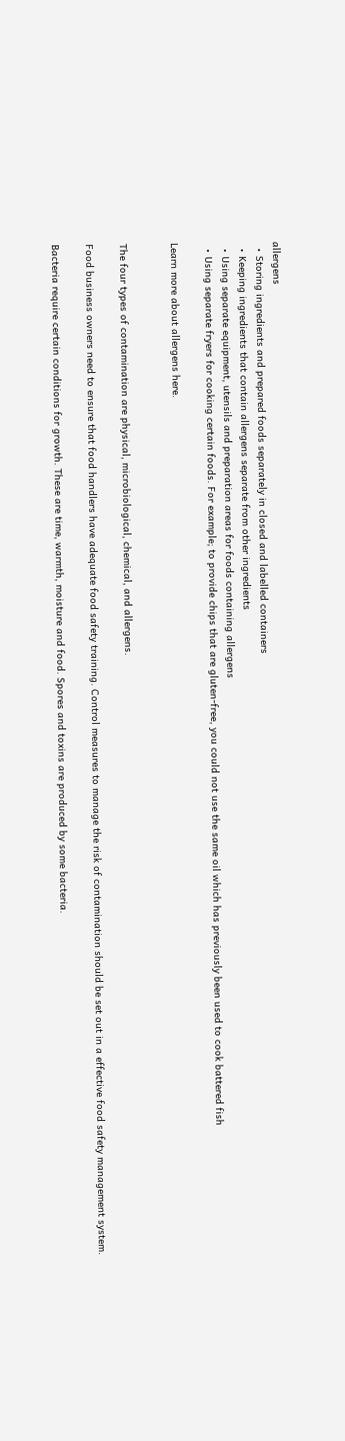allergens
  • Storing ingredients and prepared foods separately in closed and labelled containers
  • Keeping ingredients that contain allergens separate from other ingredients
  • Using separate equipment, utensils and preparation areas for foods containing allergens
  • Using separate fryers for cooking certain foods. For example; to provide chips that are gluten-free, you could not use the same oil which has previously been used to cook battered fish

Learn more about allergens here.


The four types of contamination are physical, microbiological, chemical, and allergens.

Food business owners need to ensure that food handlers have adequate food safety training. Control measures to manage the risk of contamination should be set out in a effective food safety management system.

Bacteria require certain conditions for growth. These are time, warmth, moisture and food. Spores and toxins are produced by some bacteria.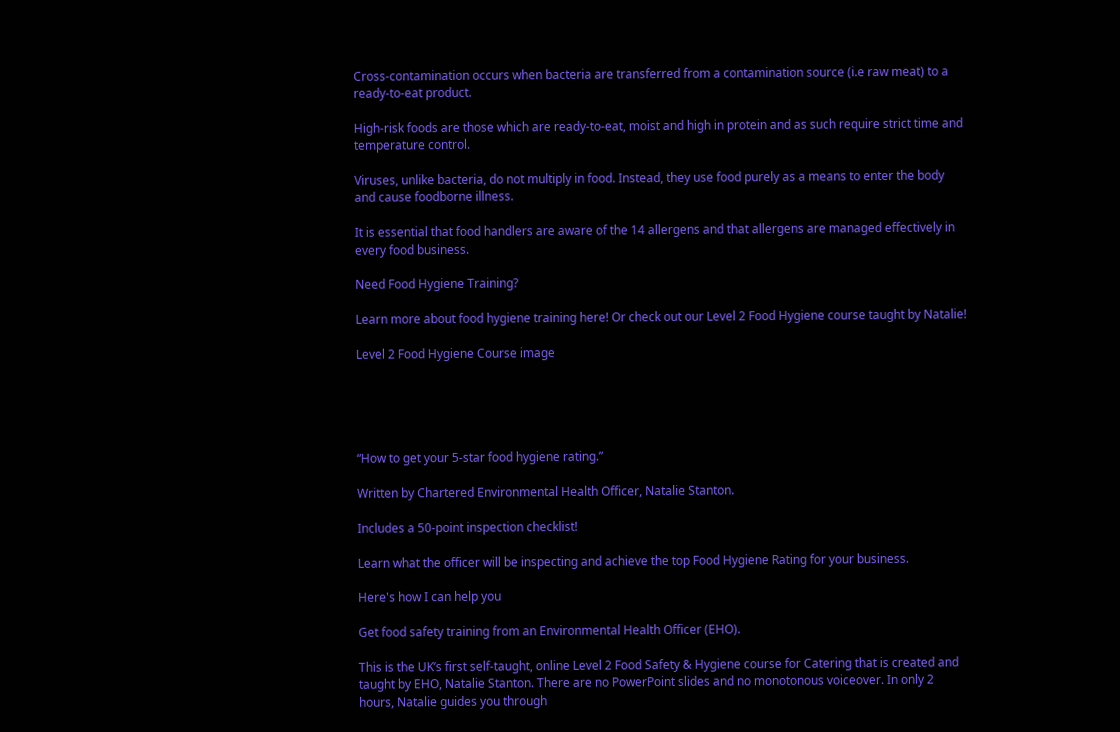Cross-contamination occurs when bacteria are transferred from a contamination source (i.e raw meat) to a ready-to-eat product.

High-risk foods are those which are ready-to-eat, moist and high in protein and as such require strict time and temperature control.

Viruses, unlike bacteria, do not multiply in food. Instead, they use food purely as a means to enter the body and cause foodborne illness.

It is essential that food handlers are aware of the 14 allergens and that allergens are managed effectively in every food business.

Need Food Hygiene Training?

Learn more about food hygiene training here! Or check out our Level 2 Food Hygiene course taught by Natalie!

Level 2 Food Hygiene Course image





“How to get your 5-star food hygiene rating.”

Written by Chartered Environmental Health Officer, Natalie Stanton.

Includes a 50-point inspection checklist!

Learn what the officer will be inspecting and achieve the top Food Hygiene Rating for your business.

Here's how I can help you

Get food safety training from an Environmental Health Officer (EHO).

This is the UK’s first self-taught, online Level 2 Food Safety & Hygiene course for Catering that is created and taught by EHO, Natalie Stanton. There are no PowerPoint slides and no monotonous voiceover. In only 2 hours, Natalie guides you through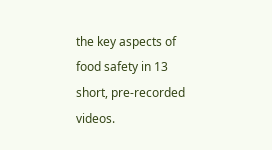the key aspects of food safety in 13 short, pre-recorded videos.